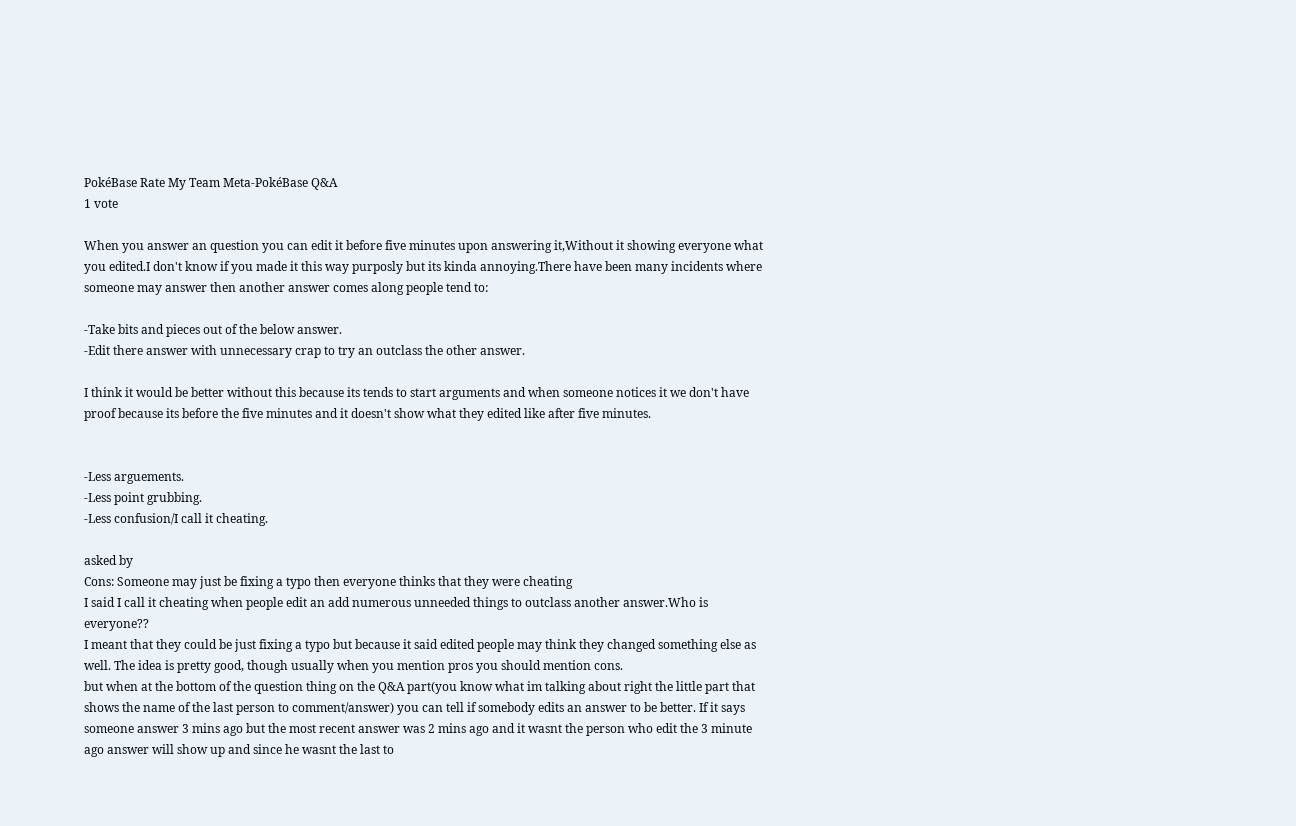PokéBase Rate My Team Meta-PokéBase Q&A
1 vote

When you answer an question you can edit it before five minutes upon answering it,Without it showing everyone what you edited.I don't know if you made it this way purposly but its kinda annoying.There have been many incidents where someone may answer then another answer comes along people tend to:

-Take bits and pieces out of the below answer.
-Edit there answer with unnecessary crap to try an outclass the other answer.

I think it would be better without this because its tends to start arguments and when someone notices it we don't have proof because its before the five minutes and it doesn't show what they edited like after five minutes.


-Less arguements.
-Less point grubbing.
-Less confusion/I call it cheating.

asked by
Cons: Someone may just be fixing a typo then everyone thinks that they were cheating
I said I call it cheating when people edit an add numerous unneeded things to outclass another answer.Who is everyone??
I meant that they could be just fixing a typo but because it said edited people may think they changed something else as well. The idea is pretty good, though usually when you mention pros you should mention cons.
but when at the bottom of the question thing on the Q&A part(you know what im talking about right the little part that shows the name of the last person to comment/answer) you can tell if somebody edits an answer to be better. If it says someone answer 3 mins ago but the most recent answer was 2 mins ago and it wasnt the person who edit the 3 minute ago answer will show up and since he wasnt the last to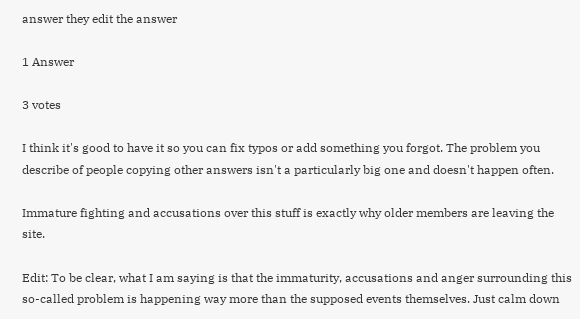answer they edit the answer

1 Answer

3 votes

I think it's good to have it so you can fix typos or add something you forgot. The problem you describe of people copying other answers isn't a particularly big one and doesn't happen often.

Immature fighting and accusations over this stuff is exactly why older members are leaving the site.

Edit: To be clear, what I am saying is that the immaturity, accusations and anger surrounding this so-called problem is happening way more than the supposed events themselves. Just calm down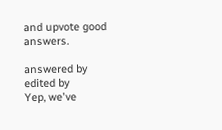and upvote good answers.

answered by
edited by
Yep, we've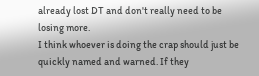already lost DT and don't really need to be losing more.
I think whoever is doing the crap should just be quickly named and warned. If they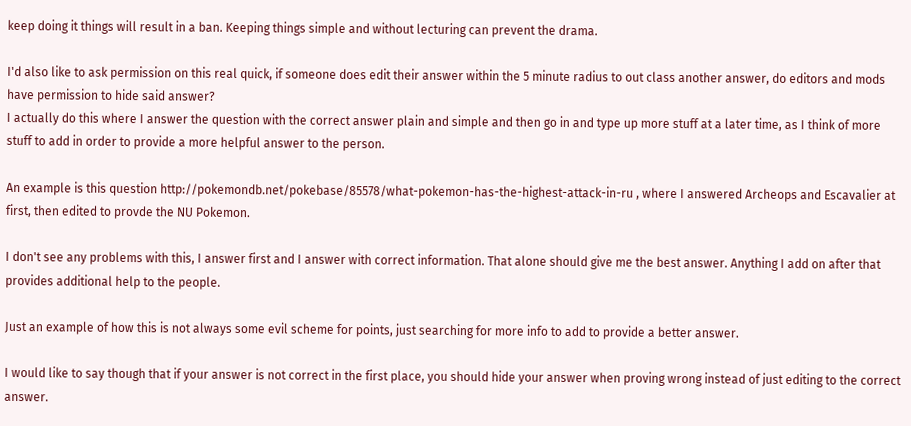keep doing it things will result in a ban. Keeping things simple and without lecturing can prevent the drama.

I'd also like to ask permission on this real quick, if someone does edit their answer within the 5 minute radius to out class another answer, do editors and mods have permission to hide said answer?
I actually do this where I answer the question with the correct answer plain and simple and then go in and type up more stuff at a later time, as I think of more stuff to add in order to provide a more helpful answer to the person.

An example is this question http://pokemondb.net/pokebase/85578/what-pokemon-has-the-highest-attack-in-ru , where I answered Archeops and Escavalier at first, then edited to provde the NU Pokemon.

I don't see any problems with this, I answer first and I answer with correct information. That alone should give me the best answer. Anything I add on after that provides additional help to the people.

Just an example of how this is not always some evil scheme for points, just searching for more info to add to provide a better answer.

I would like to say though that if your answer is not correct in the first place, you should hide your answer when proving wrong instead of just editing to the correct answer.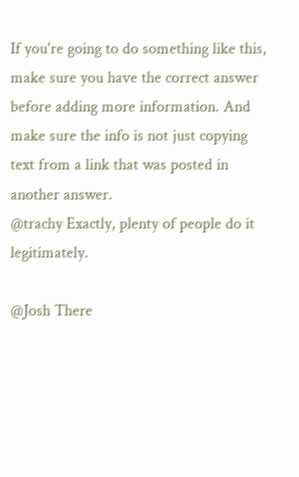If you're going to do something like this, make sure you have the correct answer before adding more information. And make sure the info is not just copying text from a link that was posted in another answer.
@trachy Exactly, plenty of people do it legitimately.

@Josh There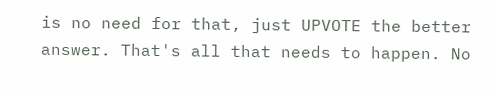is no need for that, just UPVOTE the better answer. That's all that needs to happen. No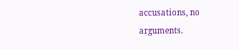accusations, no arguments.